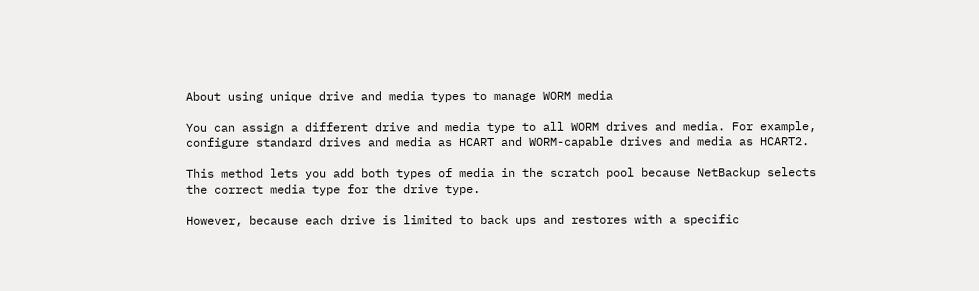About using unique drive and media types to manage WORM media

You can assign a different drive and media type to all WORM drives and media. For example, configure standard drives and media as HCART and WORM-capable drives and media as HCART2.

This method lets you add both types of media in the scratch pool because NetBackup selects the correct media type for the drive type.

However, because each drive is limited to back ups and restores with a specific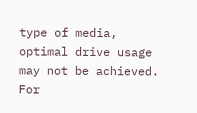type of media, optimal drive usage may not be achieved. For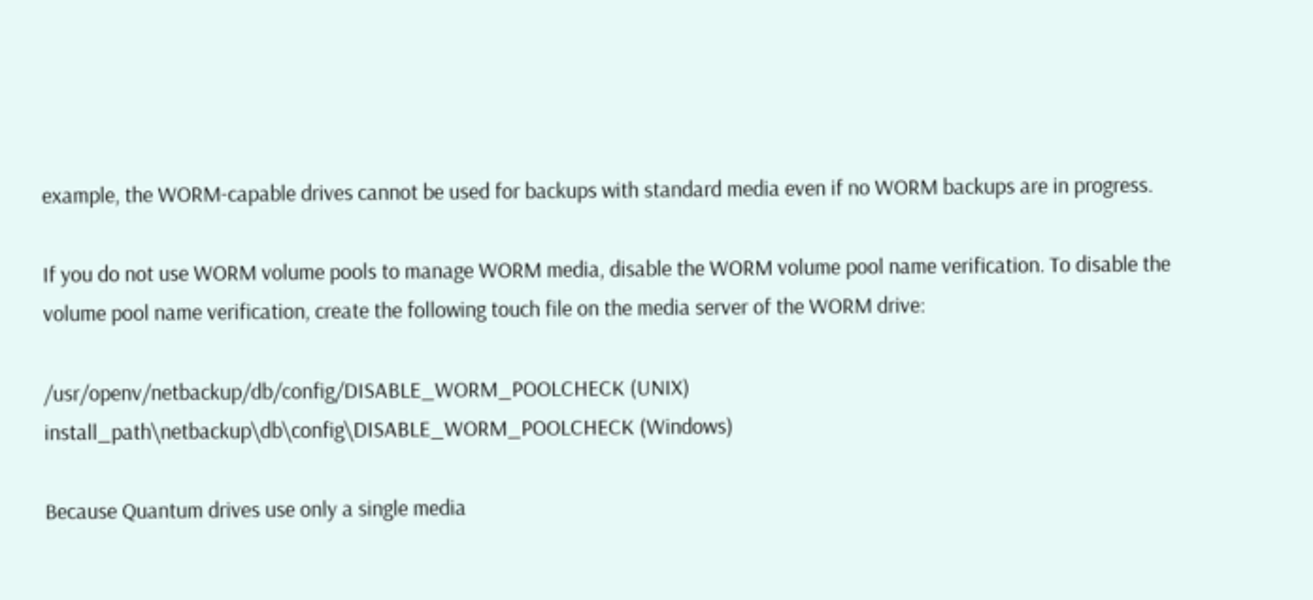example, the WORM-capable drives cannot be used for backups with standard media even if no WORM backups are in progress.

If you do not use WORM volume pools to manage WORM media, disable the WORM volume pool name verification. To disable the volume pool name verification, create the following touch file on the media server of the WORM drive:

/usr/openv/netbackup/db/config/DISABLE_WORM_POOLCHECK (UNIX)
install_path\netbackup\db\config\DISABLE_WORM_POOLCHECK (Windows)

Because Quantum drives use only a single media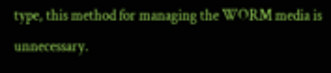type, this method for managing the WORM media is unnecessary.